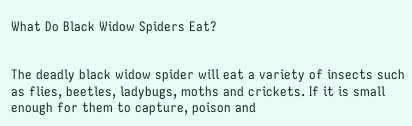What Do Black Widow Spiders Eat?


The deadly black widow spider will eat a variety of insects such as flies, beetles, ladybugs, moths and crickets. If it is small enough for them to capture, poison and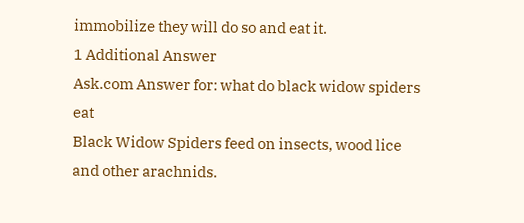immobilize they will do so and eat it.
1 Additional Answer
Ask.com Answer for: what do black widow spiders eat
Black Widow Spiders feed on insects, wood lice and other arachnids.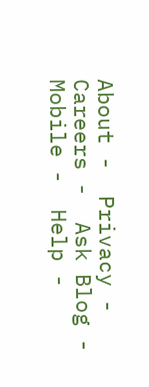About -  Privacy -  Careers -  Ask Blog -  Mobile -  Help -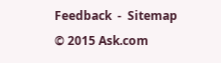Feedback  -  Sitemap  © 2015 Ask.com